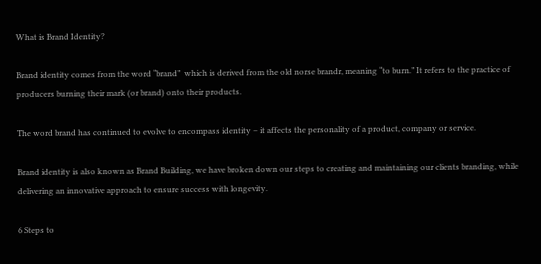What is Brand Identity?

Brand identity comes from the word “brand”  which is derived from the old norse brandr, meaning “to burn.” It refers to the practice of producers burning their mark (or brand) onto their products.

The word brand has continued to evolve to encompass identity – it affects the personality of a product, company or service.

Brand identity is also known as Brand Building, we have broken down our steps to creating and maintaining our clients branding, while delivering an innovative approach to ensure success with longevity.

6 Steps to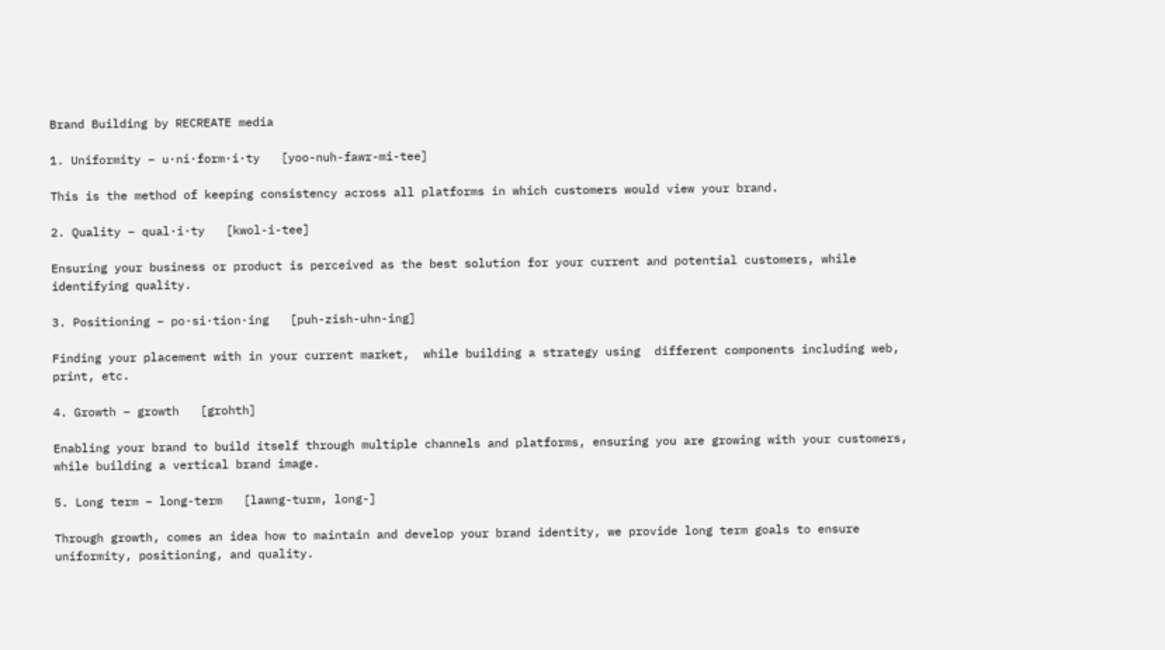Brand Building by RECREATE media

1. Uniformity – u·ni·form·i·ty   [yoo-nuh-fawr-mi-tee]

This is the method of keeping consistency across all platforms in which customers would view your brand.

2. Quality – qual·i·ty   [kwol-i-tee]

Ensuring your business or product is perceived as the best solution for your current and potential customers, while identifying quality.

3. Positioning – po·si·tion·ing   [puh-zish-uhn-ing]

Finding your placement with in your current market,  while building a strategy using  different components including web, print, etc.

4. Growth – growth   [grohth]

Enabling your brand to build itself through multiple channels and platforms, ensuring you are growing with your customers, while building a vertical brand image.

5. Long term – long-term   [lawng-turm, long-]

Through growth, comes an idea how to maintain and develop your brand identity, we provide long term goals to ensure uniformity, positioning, and quality.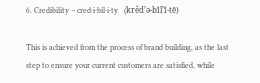6. Credibility – cred·i·bil·i·ty   (krěd’ə-bĭl’ĭ-tē)

This is achieved from the process of brand building, as the last step to ensure your current customers are satisfied, while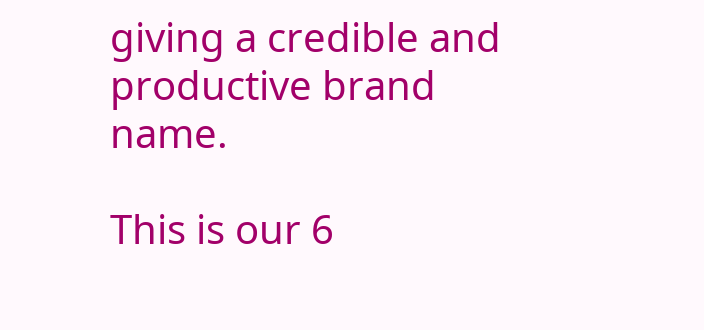giving a credible and productive brand name.

This is our 6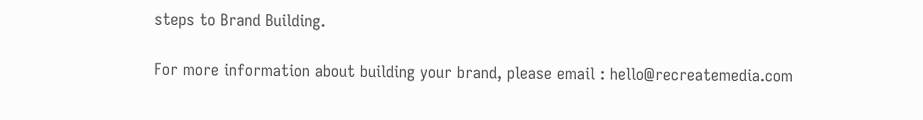steps to Brand Building.

For more information about building your brand, please email : hello@recreatemedia.com